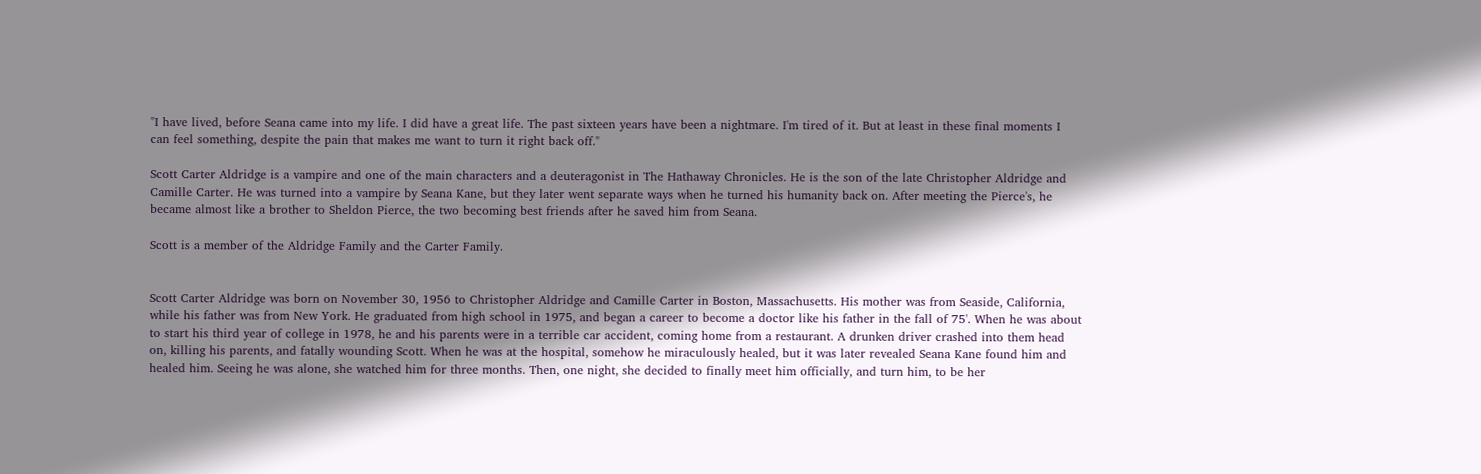"I have lived, before Seana came into my life. I did have a great life. The past sixteen years have been a nightmare. I'm tired of it. But at least in these final moments I can feel something, despite the pain that makes me want to turn it right back off."

Scott Carter Aldridge is a vampire and one of the main characters and a deuteragonist in The Hathaway Chronicles. He is the son of the late Christopher Aldridge and Camille Carter. He was turned into a vampire by Seana Kane, but they later went separate ways when he turned his humanity back on. After meeting the Pierce's, he became almost like a brother to Sheldon Pierce, the two becoming best friends after he saved him from Seana.

Scott is a member of the Aldridge Family and the Carter Family.


Scott Carter Aldridge was born on November 30, 1956 to Christopher Aldridge and Camille Carter in Boston, Massachusetts. His mother was from Seaside, California, while his father was from New York. He graduated from high school in 1975, and began a career to become a doctor like his father in the fall of 75'. When he was about to start his third year of college in 1978, he and his parents were in a terrible car accident, coming home from a restaurant. A drunken driver crashed into them head on, killing his parents, and fatally wounding Scott. When he was at the hospital, somehow he miraculously healed, but it was later revealed Seana Kane found him and healed him. Seeing he was alone, she watched him for three months. Then, one night, she decided to finally meet him officially, and turn him, to be her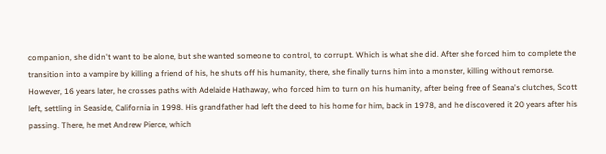companion, she didn't want to be alone, but she wanted someone to control, to corrupt. Which is what she did. After she forced him to complete the transition into a vampire by killing a friend of his, he shuts off his humanity, there, she finally turns him into a monster, killing without remorse. However, 16 years later, he crosses paths with Adelaide Hathaway, who forced him to turn on his humanity, after being free of Seana's clutches, Scott left, settling in Seaside, California in 1998. His grandfather had left the deed to his home for him, back in 1978, and he discovered it 20 years after his passing. There, he met Andrew Pierce, which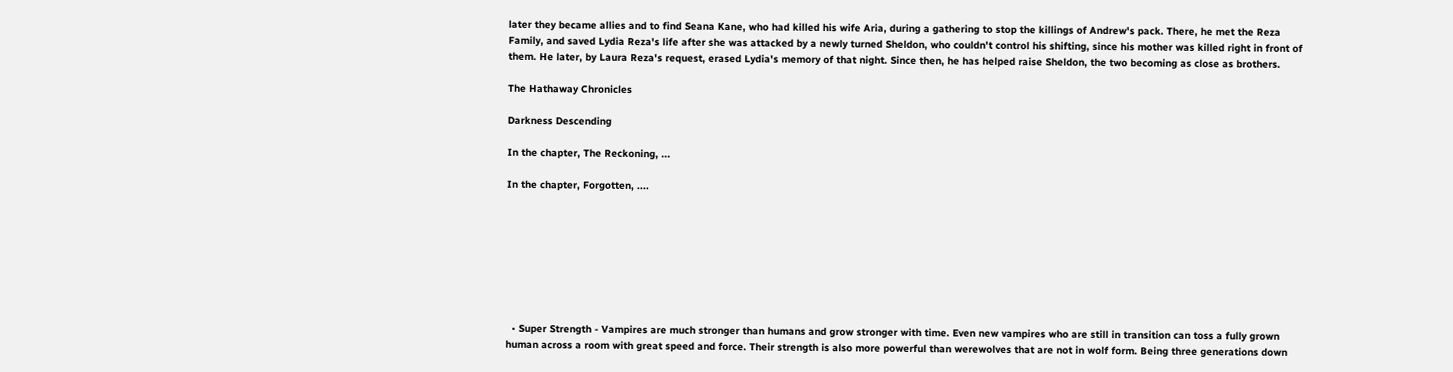later they became allies and to find Seana Kane, who had killed his wife Aria, during a gathering to stop the killings of Andrew's pack. There, he met the Reza Family, and saved Lydia Reza's life after she was attacked by a newly turned Sheldon, who couldn't control his shifting, since his mother was killed right in front of them. He later, by Laura Reza's request, erased Lydia's memory of that night. Since then, he has helped raise Sheldon, the two becoming as close as brothers.

The Hathaway Chronicles

Darkness Descending

In the chapter, The Reckoning, ...

In the chapter, Forgotten, ....








  • Super Strength - Vampires are much stronger than humans and grow stronger with time. Even new vampires who are still in transition can toss a fully grown human across a room with great speed and force. Their strength is also more powerful than werewolves that are not in wolf form. Being three generations down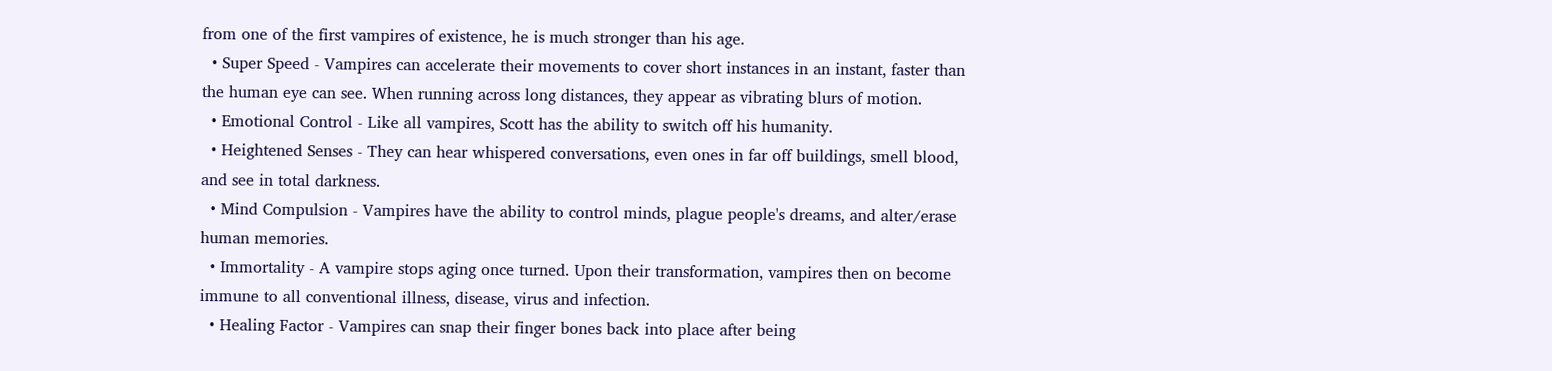from one of the first vampires of existence, he is much stronger than his age.
  • Super Speed - Vampires can accelerate their movements to cover short instances in an instant, faster than the human eye can see. When running across long distances, they appear as vibrating blurs of motion.
  • Emotional Control - Like all vampires, Scott has the ability to switch off his humanity.
  • Heightened Senses - They can hear whispered conversations, even ones in far off buildings, smell blood, and see in total darkness.
  • Mind Compulsion - Vampires have the ability to control minds, plague people's dreams, and alter/erase human memories.
  • Immortality - A vampire stops aging once turned. Upon their transformation, vampires then on become immune to all conventional illness, disease, virus and infection.
  • Healing Factor - Vampires can snap their finger bones back into place after being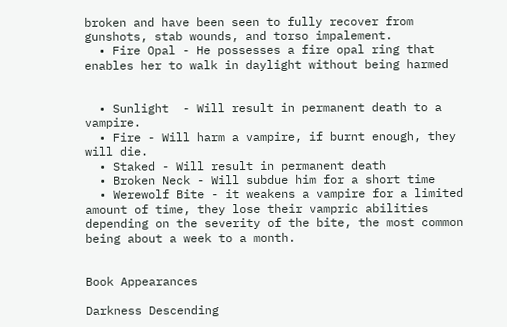broken and have been seen to fully recover from gunshots, stab wounds, and torso impalement.
  • Fire Opal - He possesses a fire opal ring that enables her to walk in daylight without being harmed


  • Sunlight  - Will result in permanent death to a vampire.
  • Fire - Will harm a vampire, if burnt enough, they will die.
  • Staked - Will result in permanent death
  • Broken Neck - Will subdue him for a short time
  • Werewolf Bite - it weakens a vampire for a limited amount of time, they lose their vampric abilities depending on the severity of the bite, the most common being about a week to a month.


Book Appearances

Darkness Descending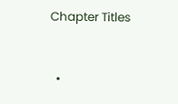Chapter Titles


  •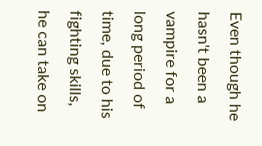Even though he hasn't been a vampire for a long period of time, due to his fighting skills, he can take on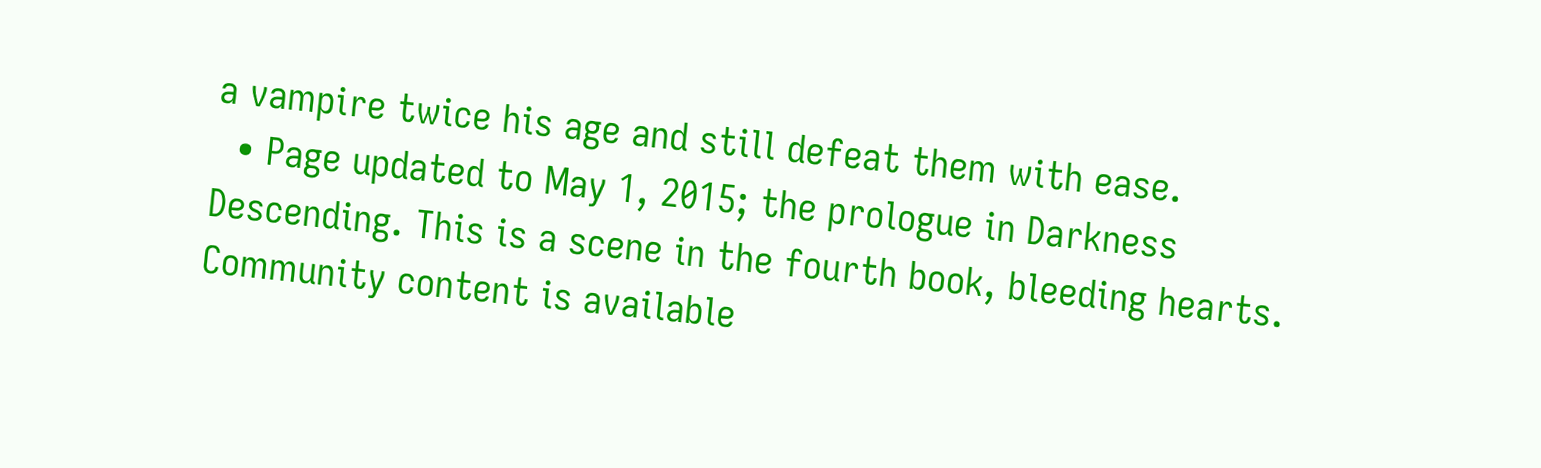a vampire twice his age and still defeat them with ease.
  • Page updated to May 1, 2015; the prologue in Darkness Descending. This is a scene in the fourth book, bleeding hearts.
Community content is available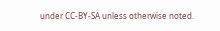under CC-BY-SA unless otherwise noted.